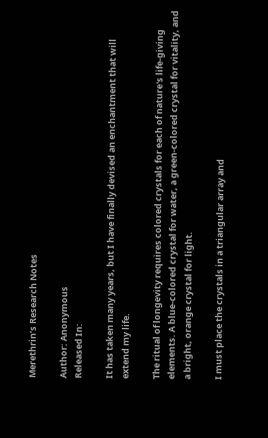Merethrin’s Research Notes

Author: Anonymous
Released In:

It has taken many years, but I have finally devised an enchantment that will extend my life.

The ritual of longevity requires colored crystals for each of nature's life-giving elements. A blue-colored crystal for water, a green-colored crystal for vitality, and a bright, orange crystal for light.

I must place the crystals in a triangular array and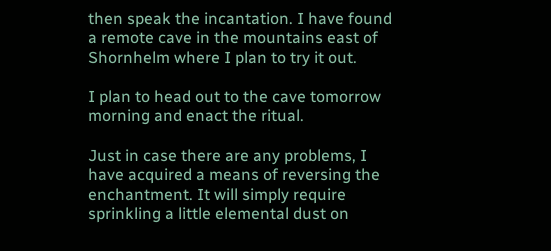then speak the incantation. I have found a remote cave in the mountains east of Shornhelm where I plan to try it out.

I plan to head out to the cave tomorrow morning and enact the ritual.

Just in case there are any problems, I have acquired a means of reversing the enchantment. It will simply require sprinkling a little elemental dust on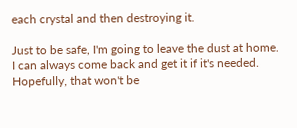each crystal and then destroying it.

Just to be safe, I'm going to leave the dust at home. I can always come back and get it if it's needed. Hopefully, that won't be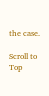the case.

Scroll to Top